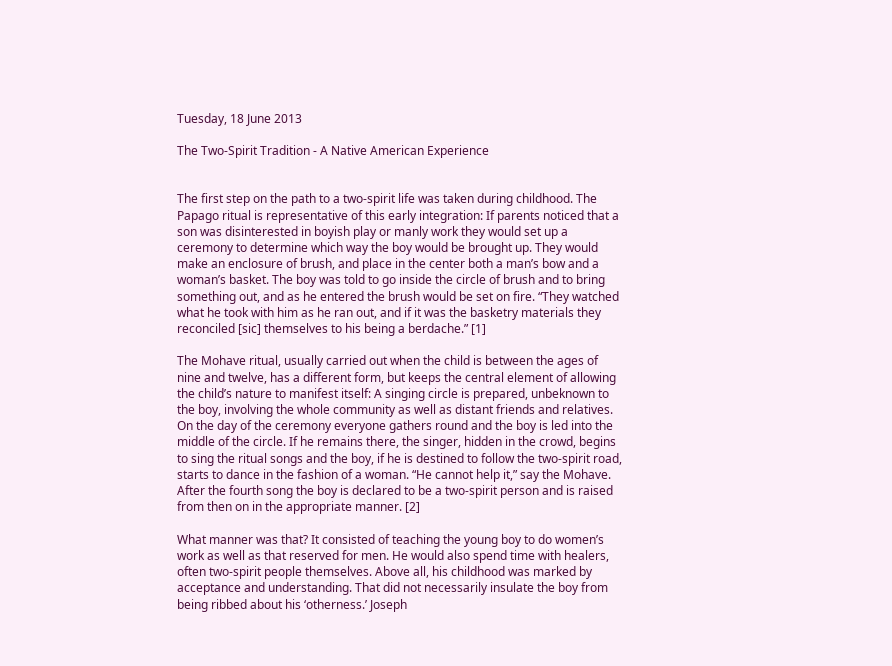Tuesday, 18 June 2013

The Two-Spirit Tradition - A Native American Experience


The first step on the path to a two-spirit life was taken during childhood. The Papago ritual is representative of this early integration: If parents noticed that a son was disinterested in boyish play or manly work they would set up a ceremony to determine which way the boy would be brought up. They would make an enclosure of brush, and place in the center both a man’s bow and a woman’s basket. The boy was told to go inside the circle of brush and to bring something out, and as he entered the brush would be set on fire. “They watched what he took with him as he ran out, and if it was the basketry materials they reconciled [sic] themselves to his being a berdache.” [1]

The Mohave ritual, usually carried out when the child is between the ages of nine and twelve, has a different form, but keeps the central element of allowing the child’s nature to manifest itself: A singing circle is prepared, unbeknown to the boy, involving the whole community as well as distant friends and relatives. On the day of the ceremony everyone gathers round and the boy is led into the middle of the circle. If he remains there, the singer, hidden in the crowd, begins to sing the ritual songs and the boy, if he is destined to follow the two-spirit road, starts to dance in the fashion of a woman. “He cannot help it,” say the Mohave. After the fourth song the boy is declared to be a two-spirit person and is raised from then on in the appropriate manner. [2]

What manner was that? It consisted of teaching the young boy to do women’s work as well as that reserved for men. He would also spend time with healers, often two-spirit people themselves. Above all, his childhood was marked by acceptance and understanding. That did not necessarily insulate the boy from being ribbed about his ‘otherness.’ Joseph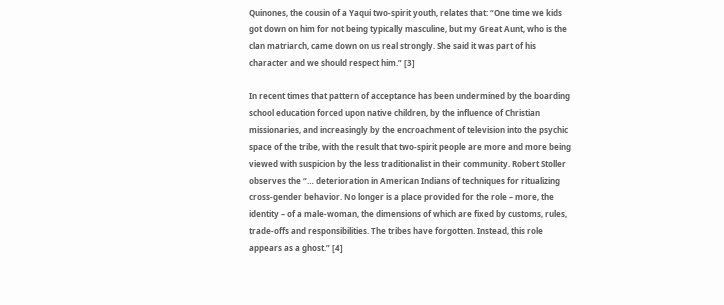Quinones, the cousin of a Yaqui two-spirit youth, relates that: “One time we kids got down on him for not being typically masculine, but my Great Aunt, who is the clan matriarch, came down on us real strongly. She said it was part of his character and we should respect him.” [3]

In recent times that pattern of acceptance has been undermined by the boarding school education forced upon native children, by the influence of Christian missionaries, and increasingly by the encroachment of television into the psychic space of the tribe, with the result that two-spirit people are more and more being viewed with suspicion by the less traditionalist in their community. Robert Stoller observes the “… deterioration in American Indians of techniques for ritualizing cross-gender behavior. No longer is a place provided for the role – more, the identity – of a male-woman, the dimensions of which are fixed by customs, rules, trade-offs and responsibilities. The tribes have forgotten. Instead, this role appears as a ghost.” [4]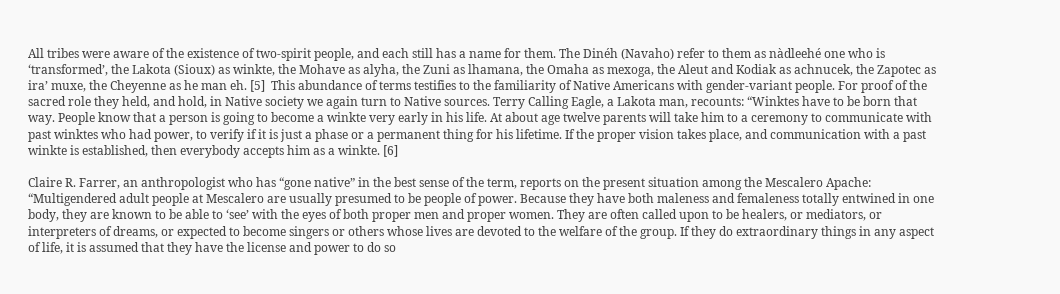All tribes were aware of the existence of two-spirit people, and each still has a name for them. The Dinéh (Navaho) refer to them as nàdleehé one who is ‘transformed’, the Lakota (Sioux) as winkte, the Mohave as alyha, the Zuni as lhamana, the Omaha as mexoga, the Aleut and Kodiak as achnucek, the Zapotec as ira’ muxe, the Cheyenne as he man eh. [5]  This abundance of terms testifies to the familiarity of Native Americans with gender-variant people. For proof of the sacred role they held, and hold, in Native society we again turn to Native sources. Terry Calling Eagle, a Lakota man, recounts: “Winktes have to be born that way. People know that a person is going to become a winkte very early in his life. At about age twelve parents will take him to a ceremony to communicate with past winktes who had power, to verify if it is just a phase or a permanent thing for his lifetime. If the proper vision takes place, and communication with a past winkte is established, then everybody accepts him as a winkte. [6]

Claire R. Farrer, an anthropologist who has “gone native” in the best sense of the term, reports on the present situation among the Mescalero Apache: “Multigendered adult people at Mescalero are usually presumed to be people of power. Because they have both maleness and femaleness totally entwined in one body, they are known to be able to ‘see’ with the eyes of both proper men and proper women. They are often called upon to be healers, or mediators, or interpreters of dreams, or expected to become singers or others whose lives are devoted to the welfare of the group. If they do extraordinary things in any aspect of life, it is assumed that they have the license and power to do so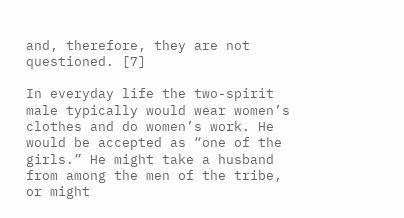and, therefore, they are not questioned. [7]

In everyday life the two-spirit male typically would wear women’s clothes and do women’s work. He would be accepted as “one of the girls.” He might take a husband from among the men of the tribe, or might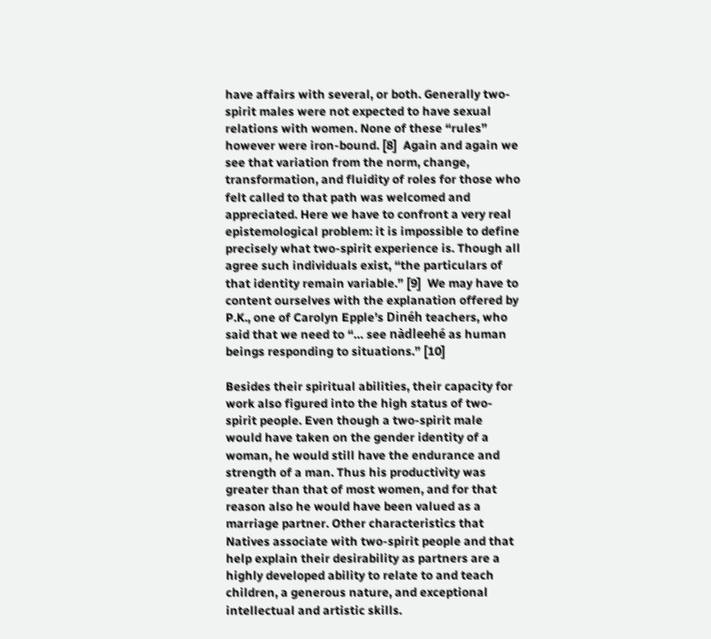have affairs with several, or both. Generally two-spirit males were not expected to have sexual relations with women. None of these “rules” however were iron-bound. [8]  Again and again we see that variation from the norm, change, transformation, and fluidity of roles for those who felt called to that path was welcomed and appreciated. Here we have to confront a very real epistemological problem: it is impossible to define precisely what two-spirit experience is. Though all agree such individuals exist, “the particulars of that identity remain variable.” [9]  We may have to content ourselves with the explanation offered by P.K., one of Carolyn Epple’s Dinéh teachers, who said that we need to “… see nàdleehé as human beings responding to situations.” [10]

Besides their spiritual abilities, their capacity for work also figured into the high status of two-spirit people. Even though a two-spirit male would have taken on the gender identity of a woman, he would still have the endurance and strength of a man. Thus his productivity was greater than that of most women, and for that reason also he would have been valued as a marriage partner. Other characteristics that Natives associate with two-spirit people and that help explain their desirability as partners are a highly developed ability to relate to and teach children, a generous nature, and exceptional intellectual and artistic skills.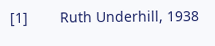[1]        Ruth Underhill, 1938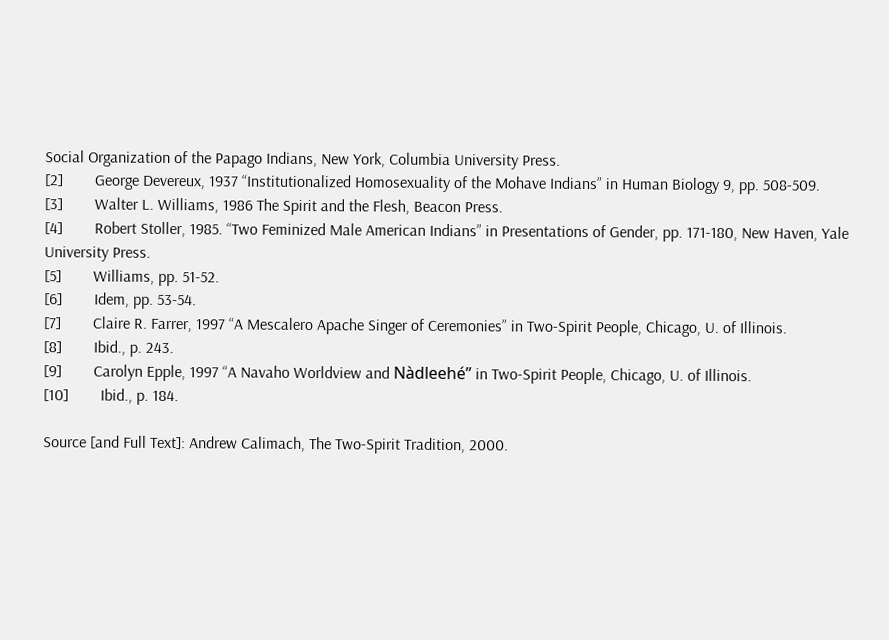Social Organization of the Papago Indians, New York, Columbia University Press.
[2]        George Devereux, 1937 “Institutionalized Homosexuality of the Mohave Indians” in Human Biology 9, pp. 508-509.
[3]        Walter L. Williams, 1986 The Spirit and the Flesh, Beacon Press.
[4]        Robert Stoller, 1985. “Two Feminized Male American Indians” in Presentations of Gender, pp. 171-180, New Haven, Yale University Press.
[5]        Williams, pp. 51-52.
[6]        Idem, pp. 53-54.
[7]        Claire R. Farrer, 1997 “A Mescalero Apache Singer of Ceremonies” in Two-Spirit People, Chicago, U. of Illinois.
[8]        Ibid., p. 243.
[9]        Carolyn Epple, 1997 “A Navaho Worldview and Nàdleehé” in Two-Spirit People, Chicago, U. of Illinois.
[10]        Ibid., p. 184.

Source [and Full Text]: Andrew Calimach, The Two-Spirit Tradition, 2000.